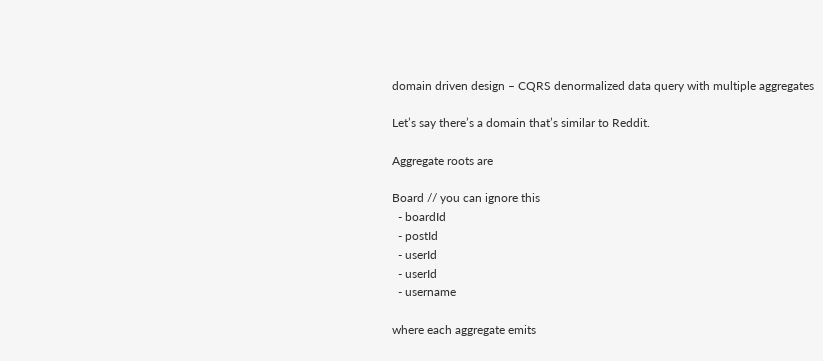domain driven design – CQRS denormalized data query with multiple aggregates

Let’s say there’s a domain that’s similar to Reddit.

Aggregate roots are

Board // you can ignore this
  - boardId
  - postId
  - userId
  - userId
  - username

where each aggregate emits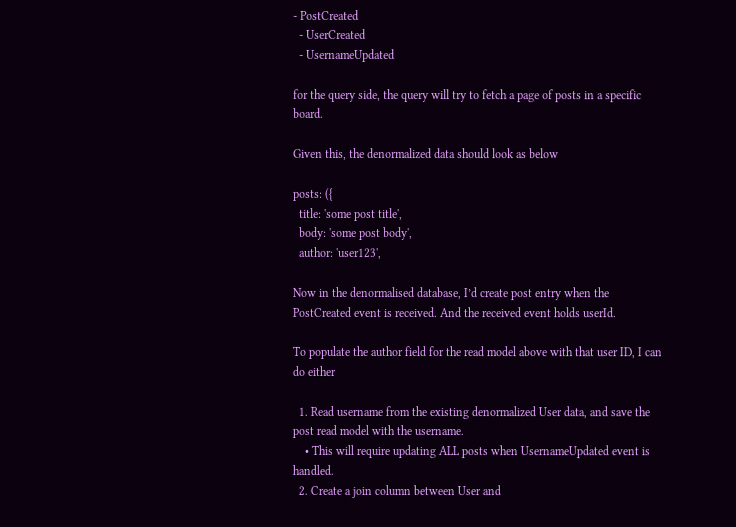- PostCreated
  - UserCreated
  - UsernameUpdated

for the query side, the query will try to fetch a page of posts in a specific board.

Given this, the denormalized data should look as below

posts: ({
  title: 'some post title',
  body: 'some post body',
  author: 'user123',

Now in the denormalised database, I’d create post entry when the PostCreated event is received. And the received event holds userId.

To populate the author field for the read model above with that user ID, I can do either

  1. Read username from the existing denormalized User data, and save the post read model with the username.
    • This will require updating ALL posts when UsernameUpdated event is handled.
  2. Create a join column between User and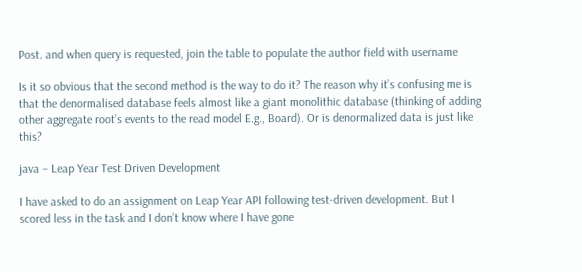Post. and when query is requested, join the table to populate the author field with username

Is it so obvious that the second method is the way to do it? The reason why it’s confusing me is that the denormalised database feels almost like a giant monolithic database (thinking of adding other aggregate root’s events to the read model E.g., Board). Or is denormalized data is just like this?

java – Leap Year Test Driven Development

I have asked to do an assignment on Leap Year API following test-driven development. But I scored less in the task and I don’t know where I have gone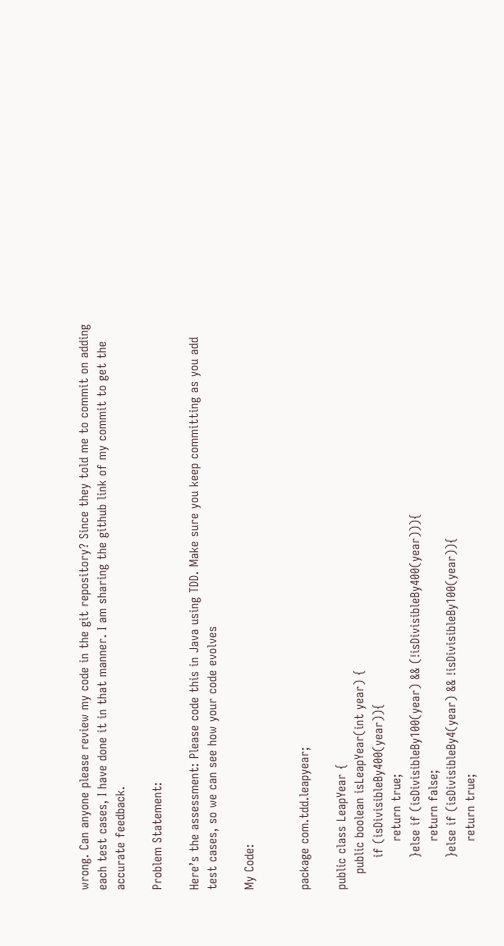wrong. Can anyone please review my code in the git repository? Since they told me to commit on adding each test cases, I have done it in that manner. I am sharing the github link of my commit to get the accurate feedback.

Problem Statement:

Here’s the assessment: Please code this in Java using TDD. Make sure you keep committing as you add test cases, so we can see how your code evolves

My Code:


package com.tdd.leapyear;

public class LeapYear {
    public boolean isLeapYear(int year) {
        if (isDivisibleBy400(year)){
            return true;
        }else if (isDivisibleBy100(year) && (!isDivisibleBy400(year))){
            return false;
        }else if (isDivisibleBy4(year) && !isDivisibleBy100(year)){
            return true;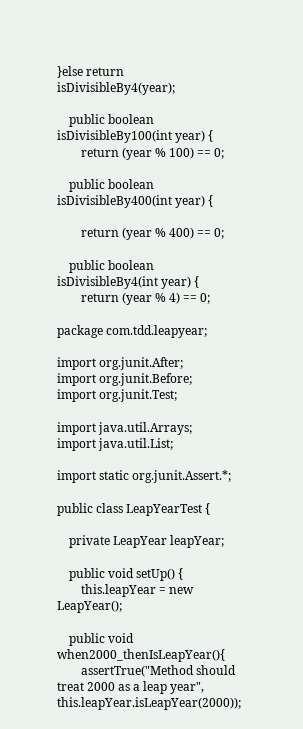}else return isDivisibleBy4(year);

    public boolean isDivisibleBy100(int year) {
        return (year % 100) == 0;

    public boolean isDivisibleBy400(int year) {

        return (year % 400) == 0;

    public boolean isDivisibleBy4(int year) {
        return (year % 4) == 0;

package com.tdd.leapyear;

import org.junit.After;
import org.junit.Before;
import org.junit.Test;

import java.util.Arrays;
import java.util.List;

import static org.junit.Assert.*;

public class LeapYearTest {

    private LeapYear leapYear;

    public void setUp() {
        this.leapYear = new LeapYear();

    public void when2000_thenIsLeapYear(){
        assertTrue("Method should treat 2000 as a leap year", this.leapYear.isLeapYear(2000));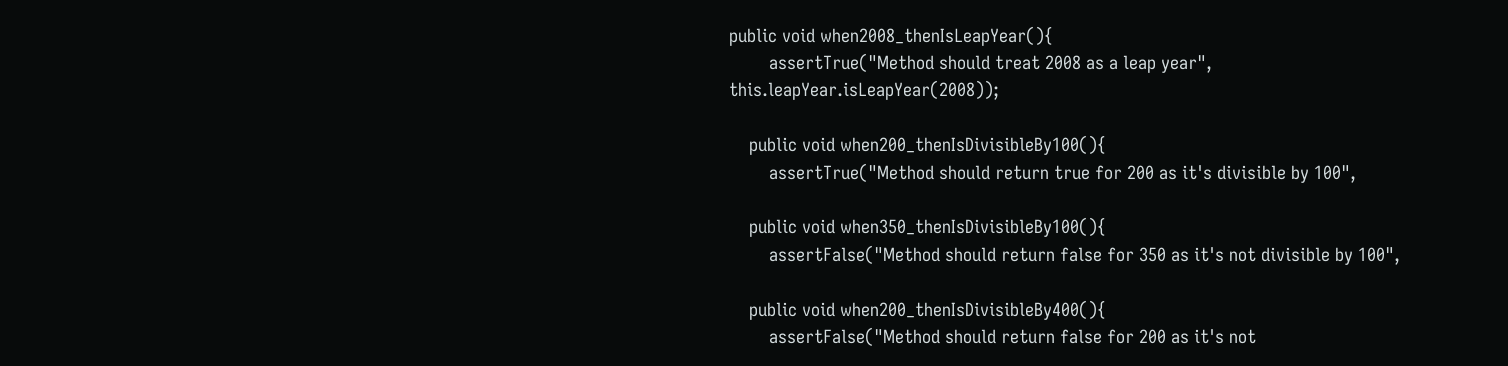public void when2008_thenIsLeapYear(){
        assertTrue("Method should treat 2008 as a leap year", this.leapYear.isLeapYear(2008));

    public void when200_thenIsDivisibleBy100(){
        assertTrue("Method should return true for 200 as it's divisible by 100",

    public void when350_thenIsDivisibleBy100(){
        assertFalse("Method should return false for 350 as it's not divisible by 100",

    public void when200_thenIsDivisibleBy400(){
        assertFalse("Method should return false for 200 as it's not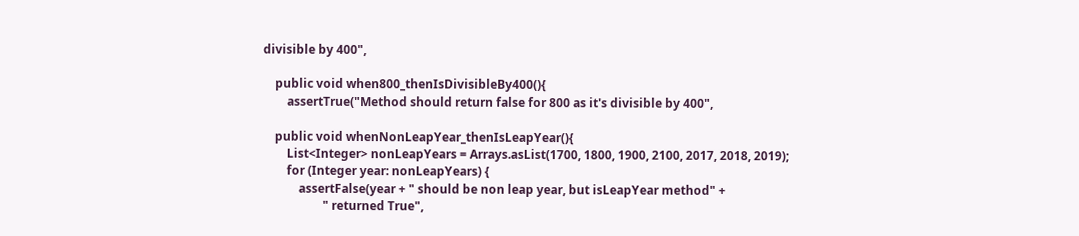divisible by 400",

    public void when800_thenIsDivisibleBy400(){
        assertTrue("Method should return false for 800 as it's divisible by 400",

    public void whenNonLeapYear_thenIsLeapYear(){
        List<Integer> nonLeapYears = Arrays.asList(1700, 1800, 1900, 2100, 2017, 2018, 2019);
        for (Integer year: nonLeapYears) {
            assertFalse(year + " should be non leap year, but isLeapYear method" +
                    " returned True",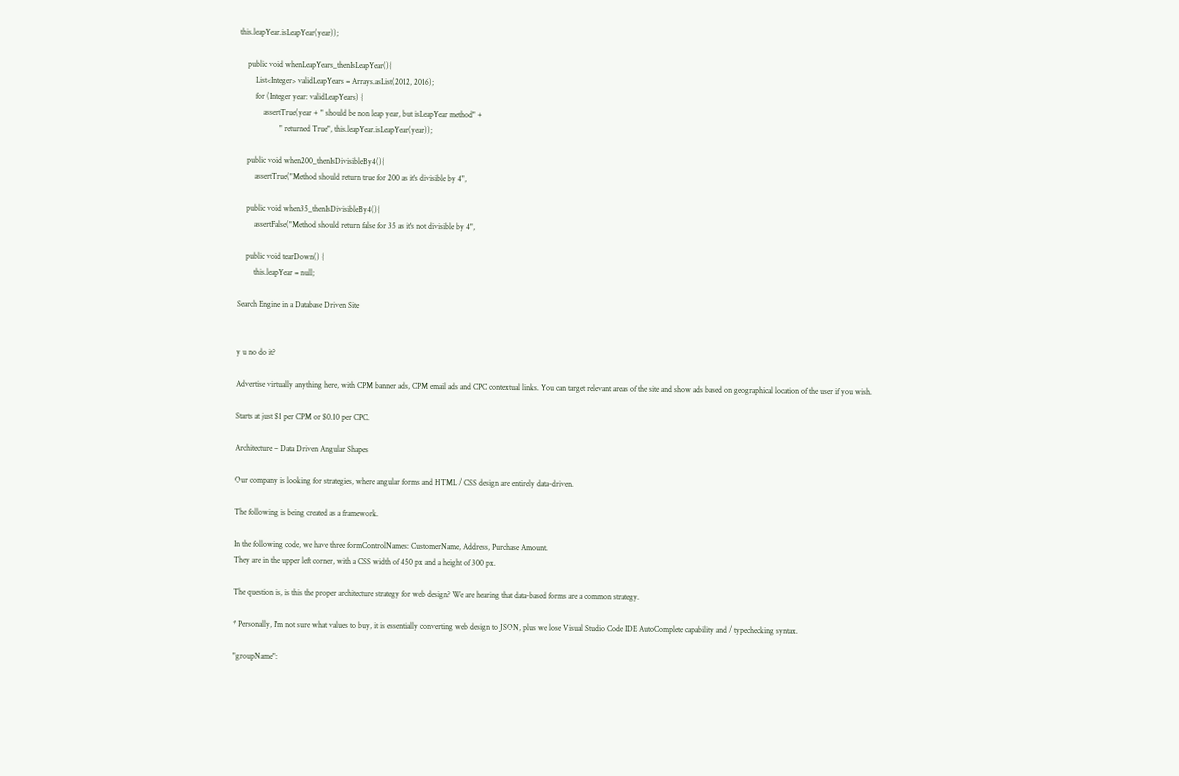this.leapYear.isLeapYear(year));

    public void whenLeapYears_thenIsLeapYear(){
        List<Integer> validLeapYears = Arrays.asList(2012, 2016);
        for (Integer year: validLeapYears) {
            assertTrue(year + " should be non leap year, but isLeapYear method" +
                    " returned True", this.leapYear.isLeapYear(year));

    public void when200_thenIsDivisibleBy4(){
        assertTrue("Method should return true for 200 as it's divisible by 4",

    public void when35_thenIsDivisibleBy4(){
        assertFalse("Method should return false for 35 as it's not divisible by 4",

    public void tearDown() {
        this.leapYear = null;

Search Engine in a Database Driven Site


y u no do it?

Advertise virtually anything here, with CPM banner ads, CPM email ads and CPC contextual links. You can target relevant areas of the site and show ads based on geographical location of the user if you wish.

Starts at just $1 per CPM or $0.10 per CPC.

Architecture – Data Driven Angular Shapes

Our company is looking for strategies, where angular forms and HTML / CSS design are entirely data-driven.

The following is being created as a framework.

In the following code, we have three formControlNames: CustomerName, Address, Purchase Amount.
They are in the upper left corner, with a CSS width of 450 px and a height of 300 px.

The question is, is this the proper architecture strategy for web design? We are hearing that data-based forms are a common strategy.

* Personally, I'm not sure what values to buy, it is essentially converting web design to JSON, plus we lose Visual Studio Code IDE AutoComplete capability and / typechecking syntax.

"groupName":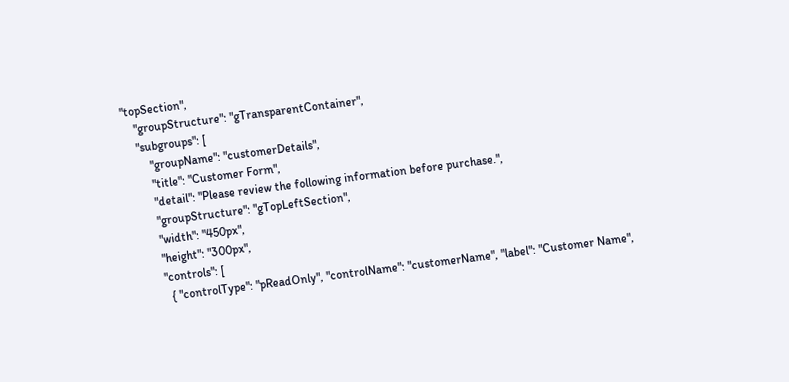"topSection",
    "groupStructure": "gTransparentContainer",
    "subgroups": [
        "groupName": "customerDetails",
        "title": "Customer Form",
        "detail": "Please review the following information before purchase.",
        "groupStructure": "gTopLeftSection",
        "width": "450px",
        "height": "300px",
        "controls": [
          { "controlType": "pReadOnly", "controlName": "customerName", "label": "Customer Name",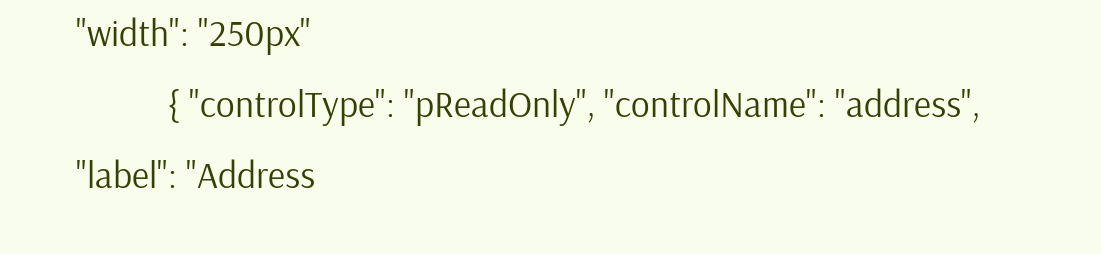"width": "250px"
          { "controlType": "pReadOnly", "controlName": "address", "label": "Address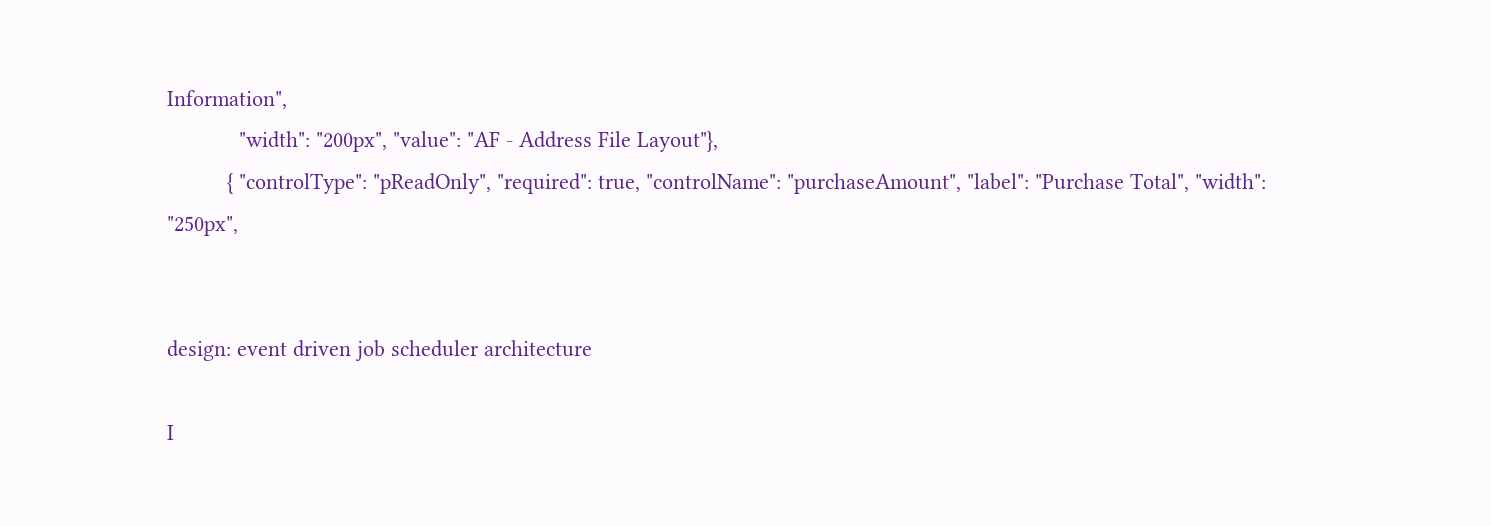Information",
            "width": "200px", "value": "AF - Address File Layout"},
          { "controlType": "pReadOnly", "required": true, "controlName": "purchaseAmount", "label": "Purchase Total", "width": "250px",


design: event driven job scheduler architecture

I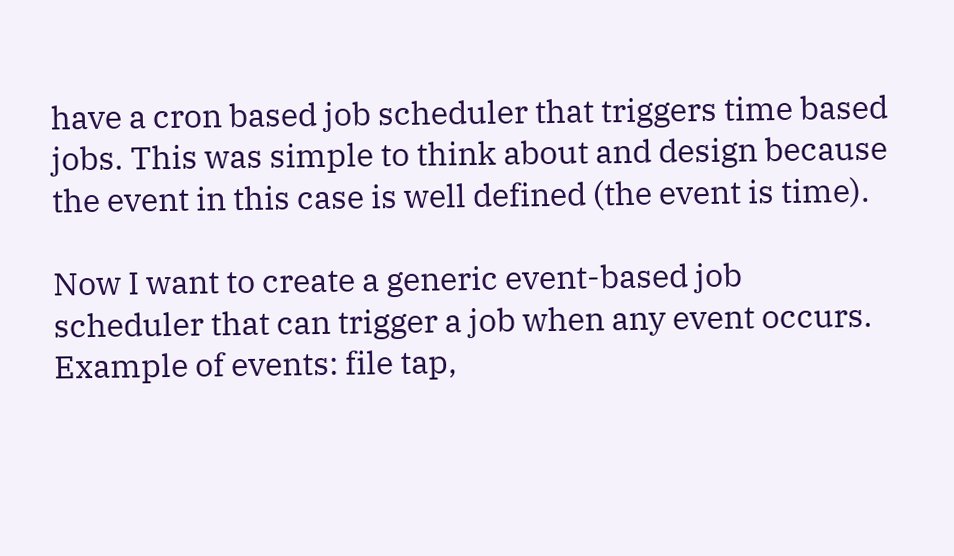have a cron based job scheduler that triggers time based jobs. This was simple to think about and design because the event in this case is well defined (the event is time).

Now I want to create a generic event-based job scheduler that can trigger a job when any event occurs. Example of events: file tap,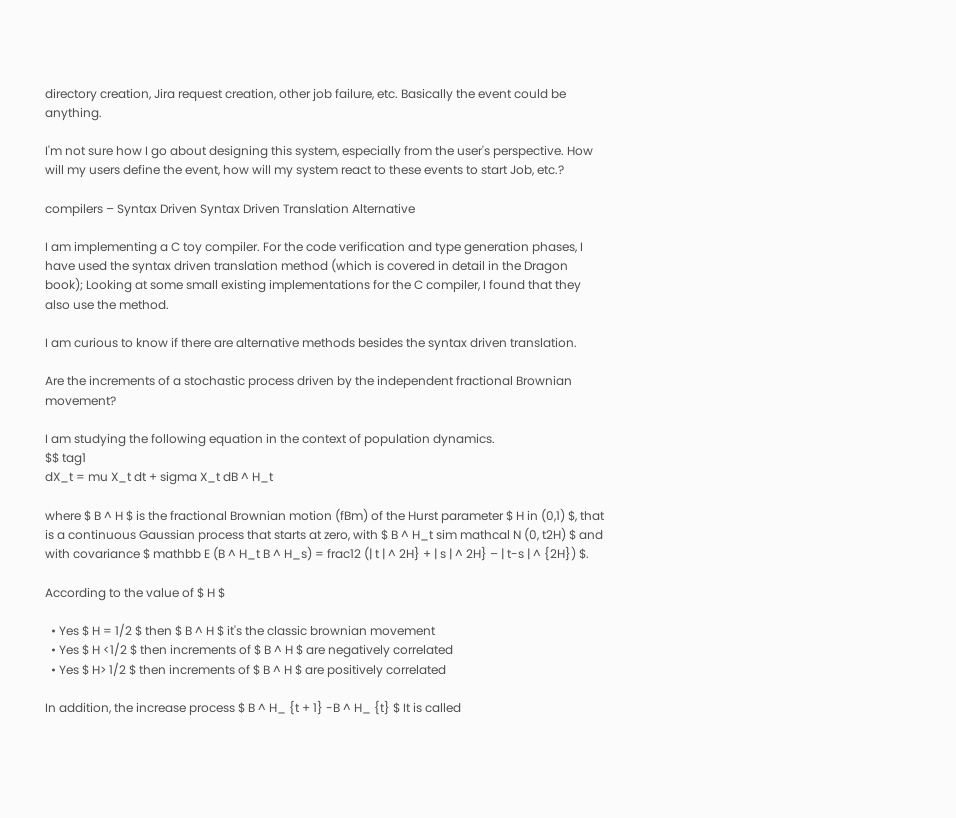directory creation, Jira request creation, other job failure, etc. Basically the event could be anything.

I'm not sure how I go about designing this system, especially from the user's perspective. How will my users define the event, how will my system react to these events to start Job, etc.?

compilers – Syntax Driven Syntax Driven Translation Alternative

I am implementing a C toy compiler. For the code verification and type generation phases, I have used the syntax driven translation method (which is covered in detail in the Dragon book); Looking at some small existing implementations for the C compiler, I found that they also use the method.

I am curious to know if there are alternative methods besides the syntax driven translation.

Are the increments of a stochastic process driven by the independent fractional Brownian movement?

I am studying the following equation in the context of population dynamics.
$$ tag1
dX_t = mu X_t dt + sigma X_t dB ^ H_t

where $ B ^ H $ is the fractional Brownian motion (fBm) of the Hurst parameter $ H in (0,1) $, that is a continuous Gaussian process that starts at zero, with $ B ^ H_t sim mathcal N (0, t2H) $ and with covariance $ mathbb E (B ^ H_t B ^ H_s) = frac12 (| t | ^ 2H} + | s | ^ 2H} – | t-s | ^ {2H}) $.

According to the value of $ H $

  • Yes $ H = 1/2 $ then $ B ^ H $ it's the classic brownian movement
  • Yes $ H <1/2 $ then increments of $ B ^ H $ are negatively correlated
  • Yes $ H> 1/2 $ then increments of $ B ^ H $ are positively correlated

In addition, the increase process $ B ^ H_ {t + 1} -B ^ H_ {t} $ It is called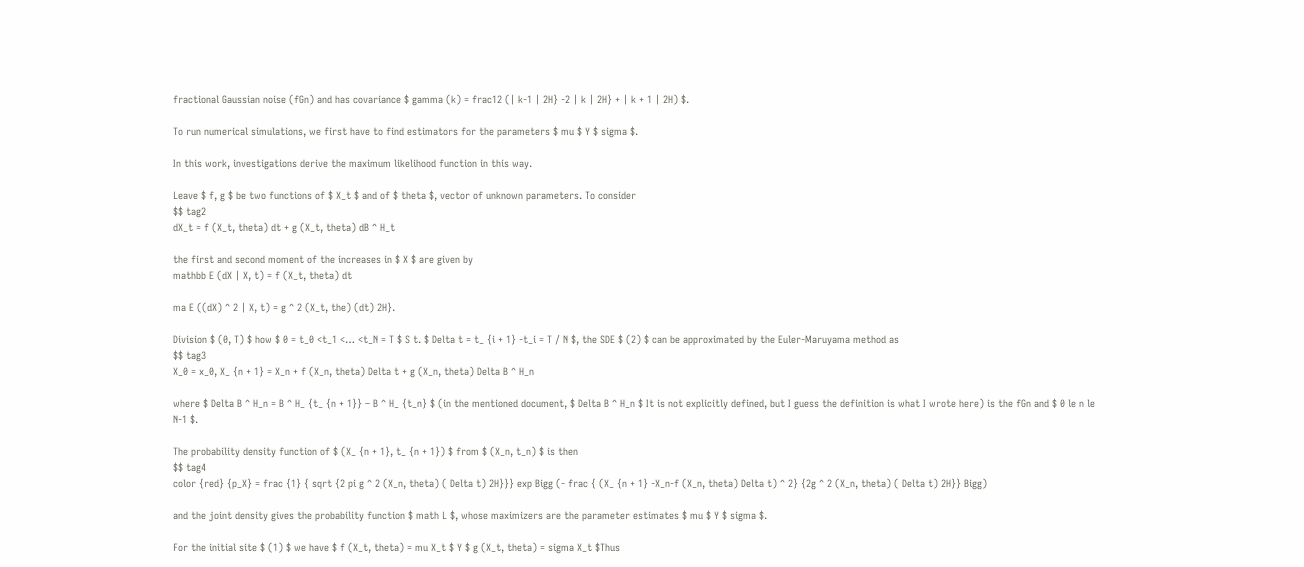fractional Gaussian noise (fGn) and has covariance $ gamma (k) = frac12 (| k-1 | 2H} -2 | k | 2H} + | k + 1 | 2H) $.

To run numerical simulations, we first have to find estimators for the parameters $ mu $ Y $ sigma $.

In this work, investigations derive the maximum likelihood function in this way.

Leave $ f, g $ be two functions of $ X_t $ and of $ theta $, vector of unknown parameters. To consider
$$ tag2
dX_t = f (X_t, theta) dt + g (X_t, theta) dB ^ H_t

the first and second moment of the increases in $ X $ are given by
mathbb E (dX | X, t) = f (X_t, theta) dt

ma E ((dX) ^ 2 | X, t) = g ^ 2 (X_t, the) (dt) 2H}.

Division $ (0, T) $ how $ 0 = t_0 <t_1 <… <t_N = T $ S t. $ Delta t = t_ {i + 1} -t_i = T / N $, the SDE $ (2) $ can be approximated by the Euler-Maruyama method as
$$ tag3
X_0 = x_0, X_ {n + 1} = X_n + f (X_n, theta) Delta t + g (X_n, theta) Delta B ^ H_n

where $ Delta B ^ H_n = B ^ H_ {t_ {n + 1}} – B ^ H_ {t_n} $ (in the mentioned document, $ Delta B ^ H_n $ It is not explicitly defined, but I guess the definition is what I wrote here) is the fGn and $ 0 le n le N-1 $.

The probability density function of $ (X_ {n + 1}, t_ {n + 1}) $ from $ (X_n, t_n) $ is then
$$ tag4
color {red} {p_X} = frac {1} { sqrt {2 pi g ^ 2 (X_n, theta) ( Delta t) 2H}}} exp Bigg (- frac { (X_ {n + 1} -X_n-f (X_n, theta) Delta t) ^ 2} {2g ^ 2 (X_n, theta) ( Delta t) 2H}} Bigg)

and the joint density gives the probability function $ math L $, whose maximizers are the parameter estimates $ mu $ Y $ sigma $.

For the initial site $ (1) $ we have $ f (X_t, theta) = mu X_t $ Y $ g (X_t, theta) = sigma X_t $Thus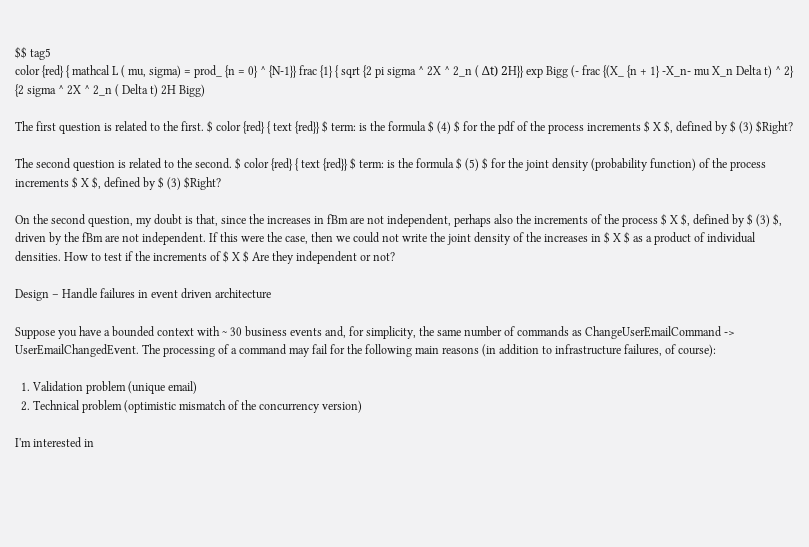$$ tag5
color {red} { mathcal L ( mu, sigma) = prod_ {n = 0} ^ {N-1}} frac {1} { sqrt {2 pi sigma ^ 2X ^ 2_n ( Δt) 2H}} exp Bigg (- frac {(X_ {n + 1} -X_n- mu X_n Delta t) ^ 2} {2 sigma ^ 2X ^ 2_n ( Delta t) 2H Bigg)

The first question is related to the first. $ color {red} { text {red}} $ term: is the formula $ (4) $ for the pdf of the process increments $ X $, defined by $ (3) $Right?

The second question is related to the second. $ color {red} { text {red}} $ term: is the formula $ (5) $ for the joint density (probability function) of the process increments $ X $, defined by $ (3) $Right?

On the second question, my doubt is that, since the increases in fBm are not independent, perhaps also the increments of the process $ X $, defined by $ (3) $, driven by the fBm are not independent. If this were the case, then we could not write the joint density of the increases in $ X $ as a product of individual densities. How to test if the increments of $ X $ Are they independent or not?

Design – Handle failures in event driven architecture

Suppose you have a bounded context with ~ 30 business events and, for simplicity, the same number of commands as ChangeUserEmailCommand -> UserEmailChangedEvent. The processing of a command may fail for the following main reasons (in addition to infrastructure failures, of course):

  1. Validation problem (unique email)
  2. Technical problem (optimistic mismatch of the concurrency version)

I'm interested in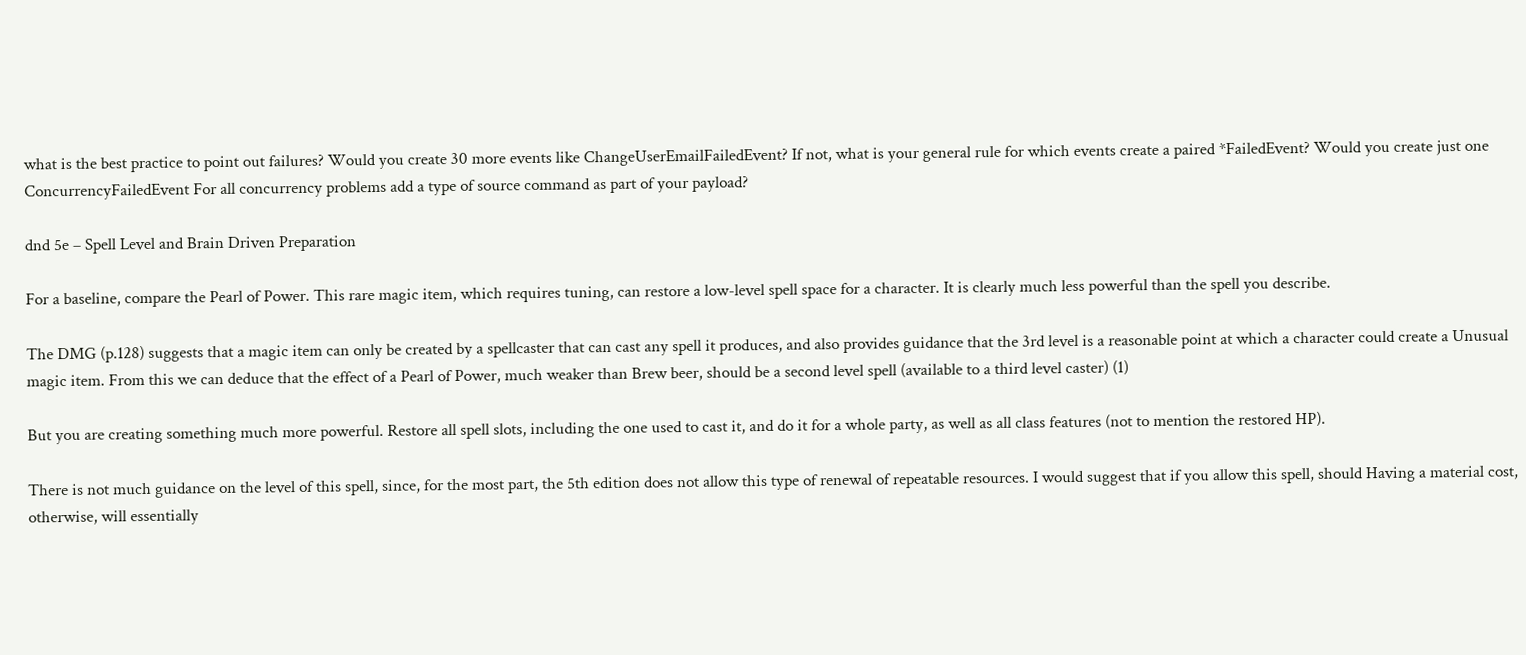what is the best practice to point out failures? Would you create 30 more events like ChangeUserEmailFailedEvent? If not, what is your general rule for which events create a paired *FailedEvent? Would you create just one ConcurrencyFailedEvent For all concurrency problems add a type of source command as part of your payload?

dnd 5e – Spell Level and Brain Driven Preparation

For a baseline, compare the Pearl of Power. This rare magic item, which requires tuning, can restore a low-level spell space for a character. It is clearly much less powerful than the spell you describe.

The DMG (p.128) suggests that a magic item can only be created by a spellcaster that can cast any spell it produces, and also provides guidance that the 3rd level is a reasonable point at which a character could create a Unusual magic item. From this we can deduce that the effect of a Pearl of Power, much weaker than Brew beer, should be a second level spell (available to a third level caster) (1)

But you are creating something much more powerful. Restore all spell slots, including the one used to cast it, and do it for a whole party, as well as all class features (not to mention the restored HP).

There is not much guidance on the level of this spell, since, for the most part, the 5th edition does not allow this type of renewal of repeatable resources. I would suggest that if you allow this spell, should Having a material cost, otherwise, will essentially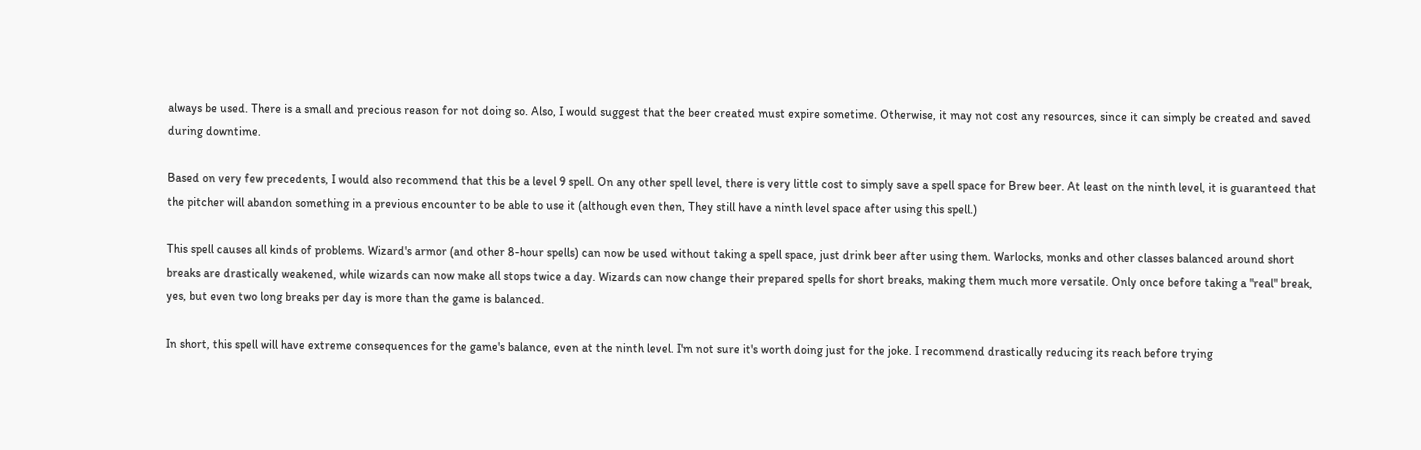always be used. There is a small and precious reason for not doing so. Also, I would suggest that the beer created must expire sometime. Otherwise, it may not cost any resources, since it can simply be created and saved during downtime.

Based on very few precedents, I would also recommend that this be a level 9 spell. On any other spell level, there is very little cost to simply save a spell space for Brew beer. At least on the ninth level, it is guaranteed that the pitcher will abandon something in a previous encounter to be able to use it (although even then, They still have a ninth level space after using this spell.)

This spell causes all kinds of problems. Wizard's armor (and other 8-hour spells) can now be used without taking a spell space, just drink beer after using them. Warlocks, monks and other classes balanced around short breaks are drastically weakened, while wizards can now make all stops twice a day. Wizards can now change their prepared spells for short breaks, making them much more versatile. Only once before taking a "real" break, yes, but even two long breaks per day is more than the game is balanced.

In short, this spell will have extreme consequences for the game's balance, even at the ninth level. I'm not sure it's worth doing just for the joke. I recommend drastically reducing its reach before trying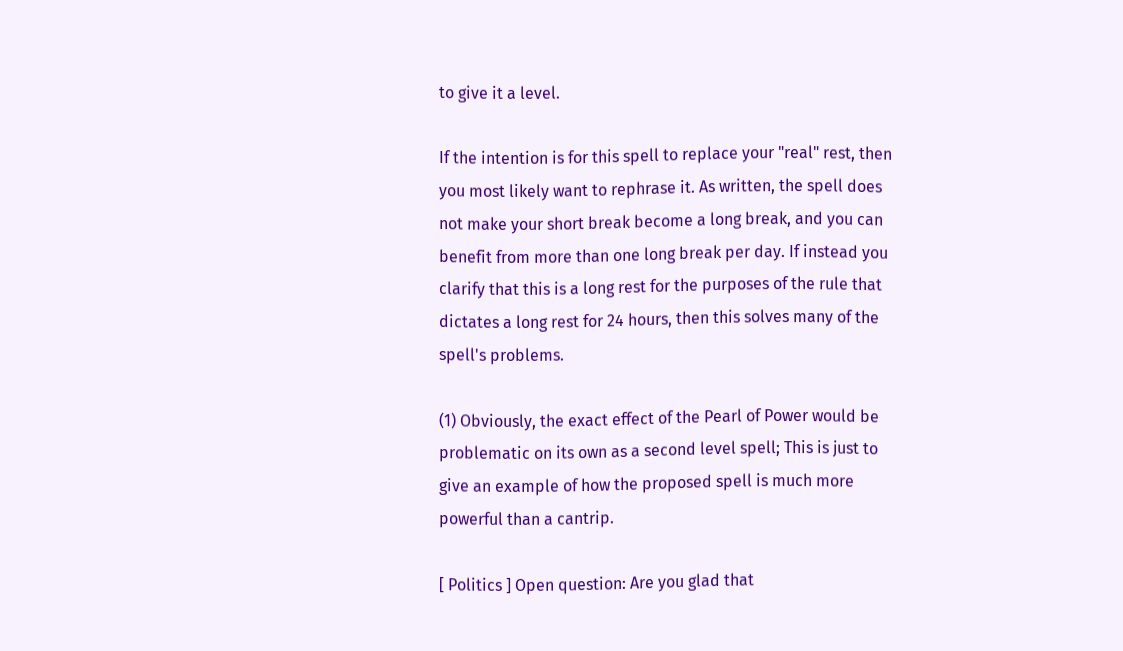to give it a level.

If the intention is for this spell to replace your "real" rest, then you most likely want to rephrase it. As written, the spell does not make your short break become a long break, and you can benefit from more than one long break per day. If instead you clarify that this is a long rest for the purposes of the rule that dictates a long rest for 24 hours, then this solves many of the spell's problems.

(1) Obviously, the exact effect of the Pearl of Power would be problematic on its own as a second level spell; This is just to give an example of how the proposed spell is much more powerful than a cantrip.

[ Politics ] Open question: Are you glad that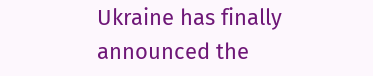Ukraine has finally announced the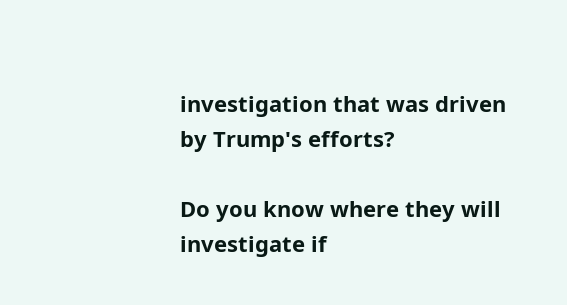investigation that was driven by Trump's efforts?

Do you know where they will investigate if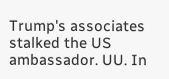Trump's associates stalked the US ambassador. UU. In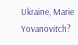Ukraine, Marie Yovanovitch?